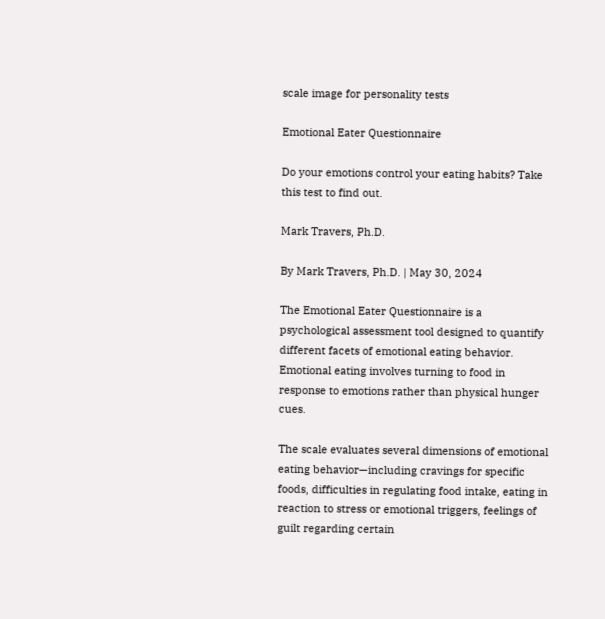scale image for personality tests

Emotional Eater Questionnaire

Do your emotions control your eating habits? Take this test to find out.

Mark Travers, Ph.D.

By Mark Travers, Ph.D. | May 30, 2024

The Emotional Eater Questionnaire is a psychological assessment tool designed to quantify different facets of emotional eating behavior. Emotional eating involves turning to food in response to emotions rather than physical hunger cues.

The scale evaluates several dimensions of emotional eating behavior—including cravings for specific foods, difficulties in regulating food intake, eating in reaction to stress or emotional triggers, feelings of guilt regarding certain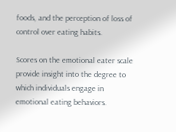foods, and the perception of loss of control over eating habits.

Scores on the emotional eater scale provide insight into the degree to which individuals engage in emotional eating behaviors.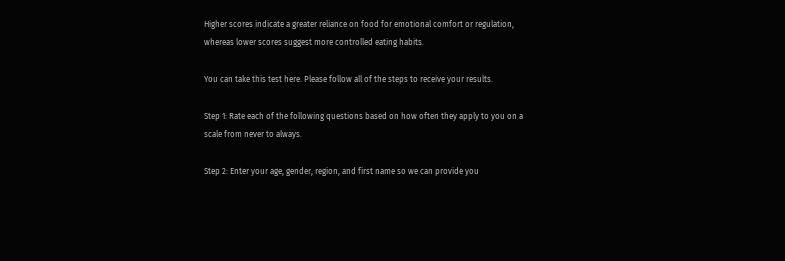Higher scores indicate a greater reliance on food for emotional comfort or regulation, whereas lower scores suggest more controlled eating habits.

You can take this test here. Please follow all of the steps to receive your results.

Step 1: Rate each of the following questions based on how often they apply to you on a scale from never to always.

Step 2: Enter your age, gender, region, and first name so we can provide you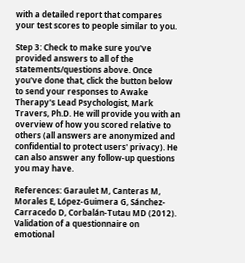with a detailed report that compares your test scores to people similar to you.

Step 3: Check to make sure you've provided answers to all of the statements/questions above. Once you've done that, click the button below to send your responses to Awake Therapy's Lead Psychologist, Mark Travers, Ph.D. He will provide you with an overview of how you scored relative to others (all answers are anonymized and confidential to protect users' privacy). He can also answer any follow-up questions you may have.

References: Garaulet M, Canteras M, Morales E, López-Guimera G, Sánchez-Carracedo D, Corbalán-Tutau MD (2012). Validation of a questionnaire on emotional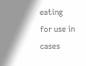eating for use in cases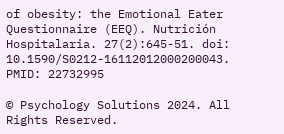of obesity: the Emotional Eater Questionnaire (EEQ). Nutrición Hospitalaria. 27(2):645-51. doi: 10.1590/S0212-16112012000200043. PMID: 22732995

© Psychology Solutions 2024. All Rights Reserved.